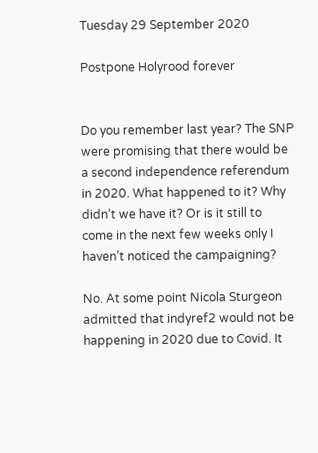Tuesday 29 September 2020

Postpone Holyrood forever


Do you remember last year? The SNP were promising that there would be a second independence referendum in 2020. What happened to it? Why didn’t we have it? Or is it still to come in the next few weeks only I haven’t noticed the campaigning?

No. At some point Nicola Sturgeon admitted that indyref2 would not be happening in 2020 due to Covid. It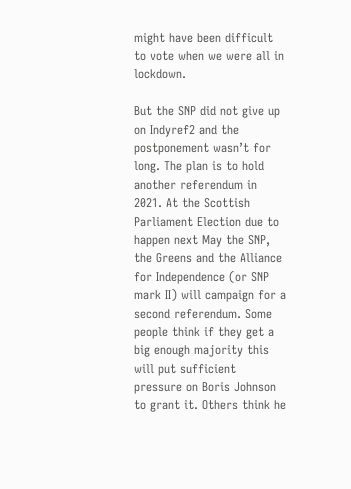might have been difficult to vote when we were all in lockdown.

But the SNP did not give up on Indyref2 and the postponement wasn’t for long. The plan is to hold another referendum in 2021. At the Scottish Parliament Election due to happen next May the SNP, the Greens and the Alliance for Independence (or SNP mark II) will campaign for a second referendum. Some people think if they get a big enough majority this will put sufficient pressure on Boris Johnson to grant it. Others think he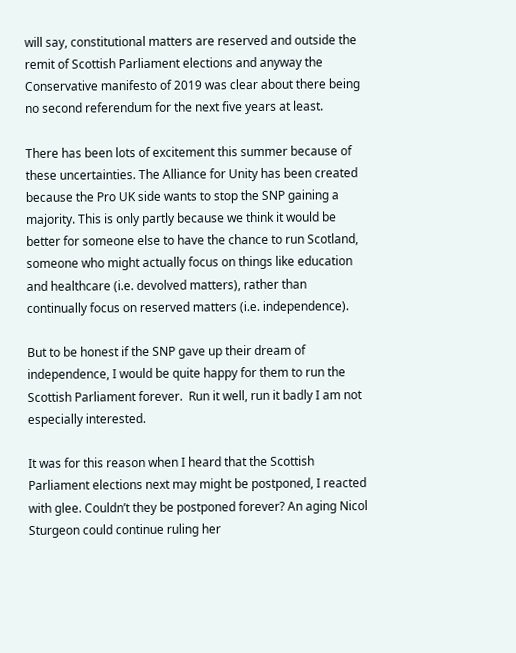will say, constitutional matters are reserved and outside the remit of Scottish Parliament elections and anyway the Conservative manifesto of 2019 was clear about there being no second referendum for the next five years at least.

There has been lots of excitement this summer because of these uncertainties. The Alliance for Unity has been created because the Pro UK side wants to stop the SNP gaining a majority. This is only partly because we think it would be better for someone else to have the chance to run Scotland, someone who might actually focus on things like education and healthcare (i.e. devolved matters), rather than continually focus on reserved matters (i.e. independence).

But to be honest if the SNP gave up their dream of independence, I would be quite happy for them to run the Scottish Parliament forever.  Run it well, run it badly I am not especially interested.

It was for this reason when I heard that the Scottish Parliament elections next may might be postponed, I reacted with glee. Couldn’t they be postponed forever? An aging Nicol Sturgeon could continue ruling her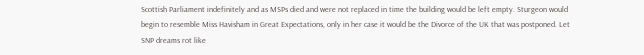Scottish Parliament indefinitely and as MSPs died and were not replaced in time the building would be left empty. Sturgeon would begin to resemble Miss Havisham in Great Expectations, only in her case it would be the Divorce of the UK that was postponed. Let SNP dreams rot like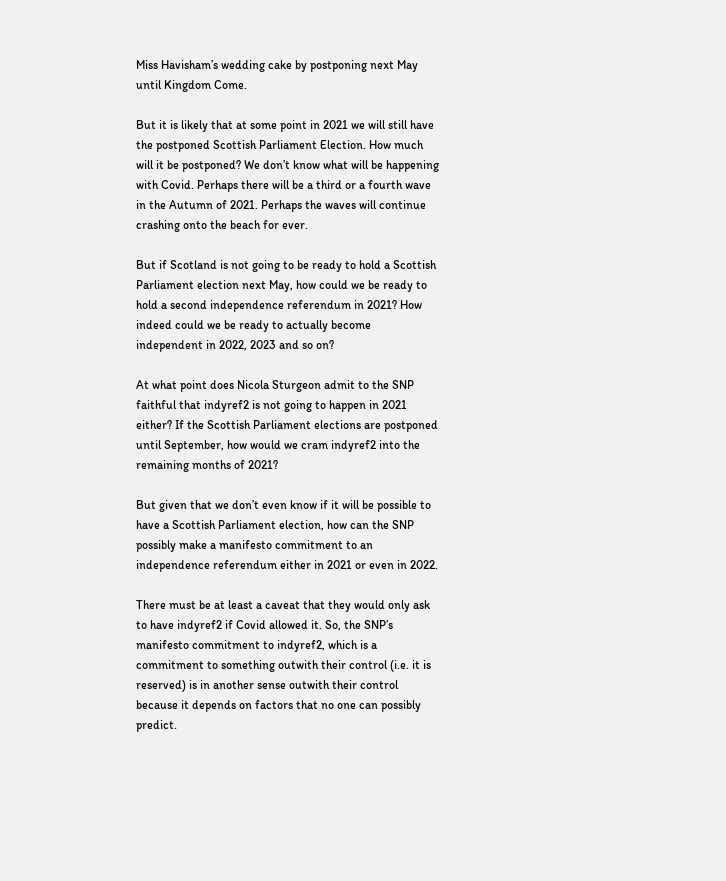Miss Havisham’s wedding cake by postponing next May until Kingdom Come.

But it is likely that at some point in 2021 we will still have the postponed Scottish Parliament Election. How much will it be postponed? We don’t know what will be happening with Covid. Perhaps there will be a third or a fourth wave in the Autumn of 2021. Perhaps the waves will continue crashing onto the beach for ever.

But if Scotland is not going to be ready to hold a Scottish Parliament election next May, how could we be ready to hold a second independence referendum in 2021? How indeed could we be ready to actually become independent in 2022, 2023 and so on?

At what point does Nicola Sturgeon admit to the SNP faithful that indyref2 is not going to happen in 2021 either? If the Scottish Parliament elections are postponed until September, how would we cram indyref2 into the remaining months of 2021?

But given that we don’t even know if it will be possible to have a Scottish Parliament election, how can the SNP possibly make a manifesto commitment to an independence referendum either in 2021 or even in 2022.

There must be at least a caveat that they would only ask to have indyref2 if Covid allowed it. So, the SNP’s manifesto commitment to indyref2, which is a commitment to something outwith their control (i.e. it is reserved) is in another sense outwith their control because it depends on factors that no one can possibly predict.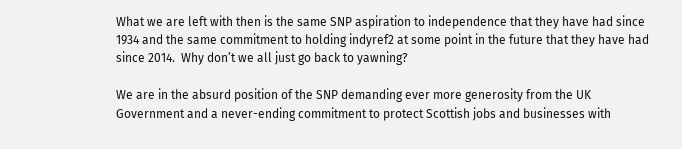What we are left with then is the same SNP aspiration to independence that they have had since 1934 and the same commitment to holding indyref2 at some point in the future that they have had since 2014.  Why don’t we all just go back to yawning?

We are in the absurd position of the SNP demanding ever more generosity from the UK Government and a never-ending commitment to protect Scottish jobs and businesses with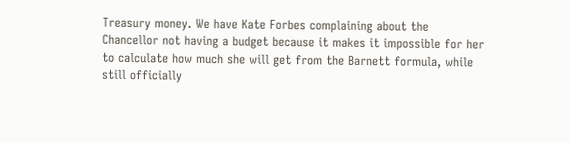Treasury money. We have Kate Forbes complaining about the Chancellor not having a budget because it makes it impossible for her to calculate how much she will get from the Barnett formula, while still officially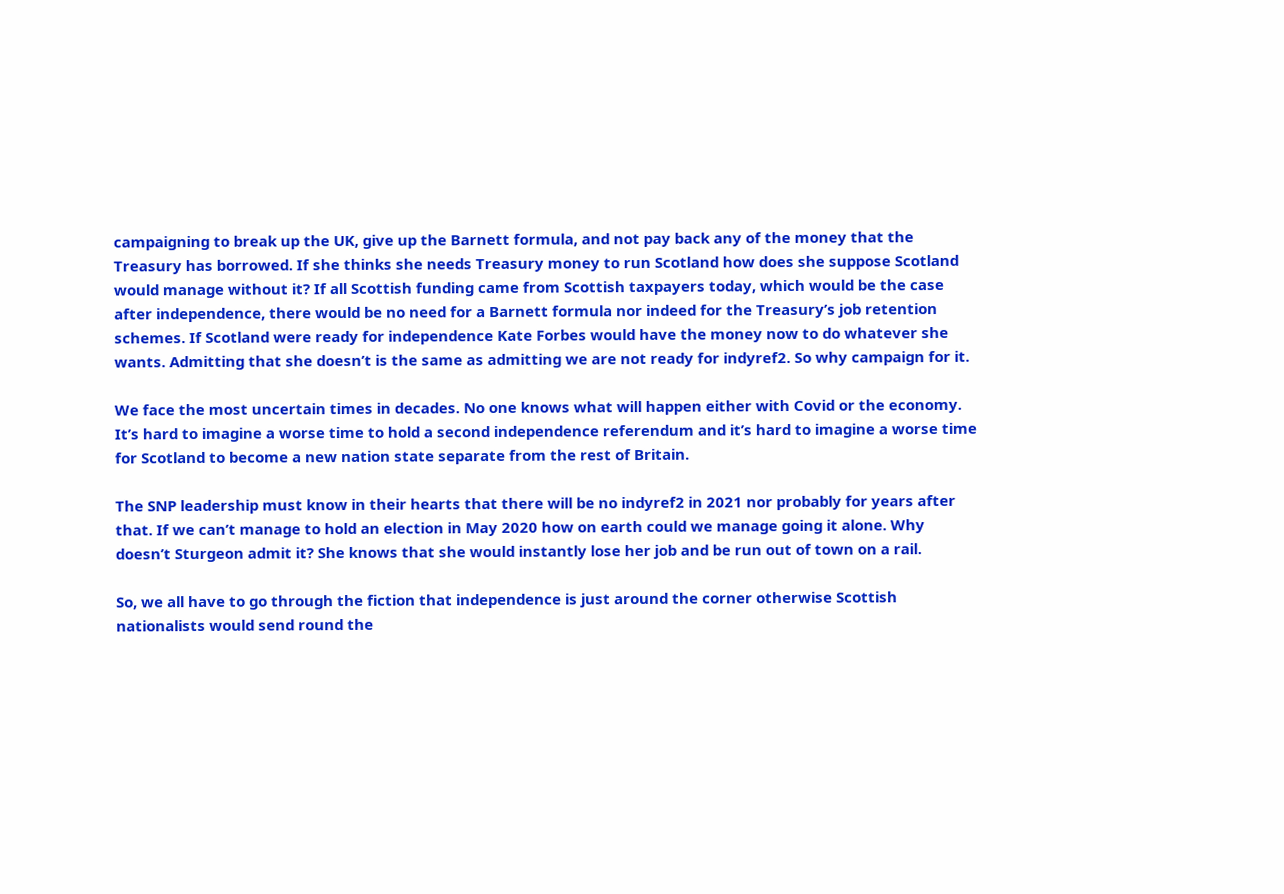campaigning to break up the UK, give up the Barnett formula, and not pay back any of the money that the Treasury has borrowed. If she thinks she needs Treasury money to run Scotland how does she suppose Scotland would manage without it? If all Scottish funding came from Scottish taxpayers today, which would be the case after independence, there would be no need for a Barnett formula nor indeed for the Treasury’s job retention schemes. If Scotland were ready for independence Kate Forbes would have the money now to do whatever she wants. Admitting that she doesn’t is the same as admitting we are not ready for indyref2. So why campaign for it.

We face the most uncertain times in decades. No one knows what will happen either with Covid or the economy. It’s hard to imagine a worse time to hold a second independence referendum and it’s hard to imagine a worse time for Scotland to become a new nation state separate from the rest of Britain.

The SNP leadership must know in their hearts that there will be no indyref2 in 2021 nor probably for years after that. If we can’t manage to hold an election in May 2020 how on earth could we manage going it alone. Why doesn’t Sturgeon admit it? She knows that she would instantly lose her job and be run out of town on a rail.

So, we all have to go through the fiction that independence is just around the corner otherwise Scottish nationalists would send round the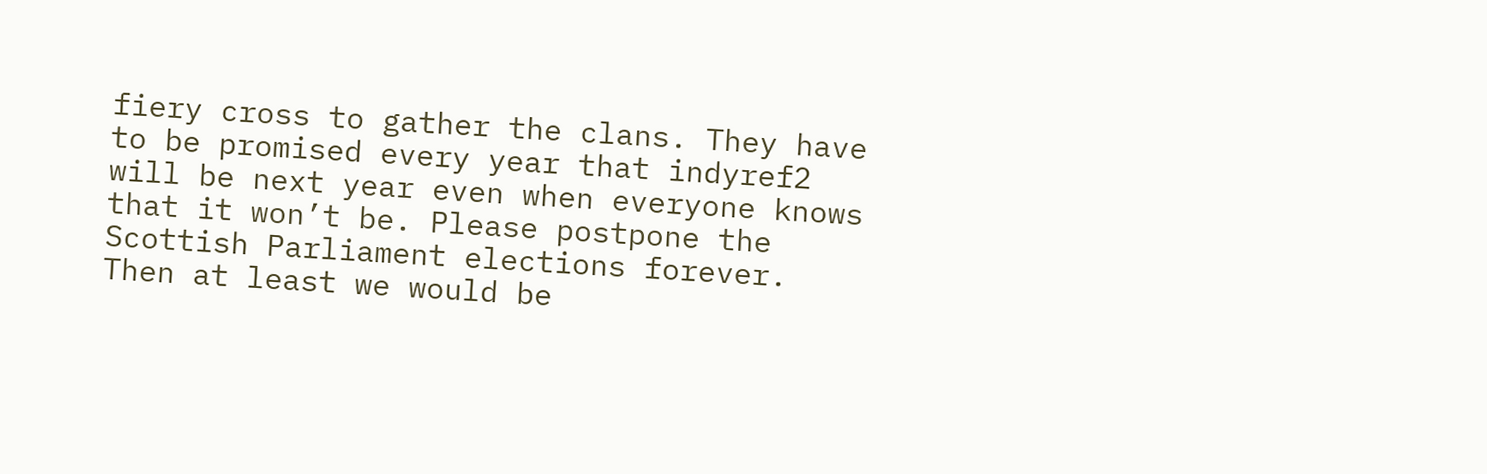fiery cross to gather the clans. They have to be promised every year that indyref2 will be next year even when everyone knows that it won’t be. Please postpone the Scottish Parliament elections forever. Then at least we would be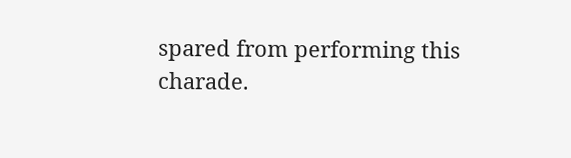spared from performing this charade.